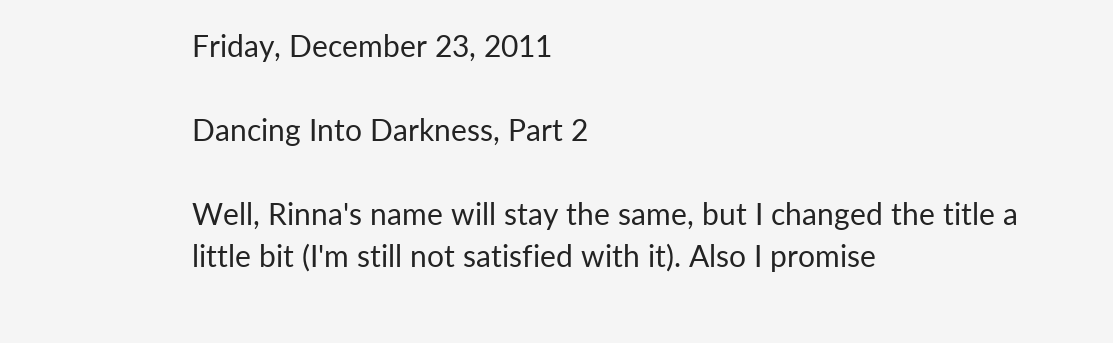Friday, December 23, 2011

Dancing Into Darkness, Part 2

Well, Rinna's name will stay the same, but I changed the title a little bit (I'm still not satisfied with it). Also I promise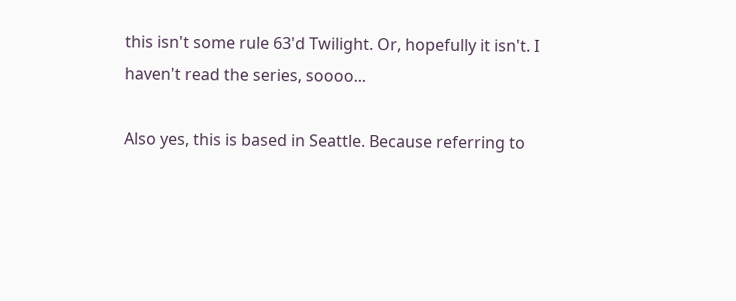this isn't some rule 63'd Twilight. Or, hopefully it isn't. I haven't read the series, soooo...

Also yes, this is based in Seattle. Because referring to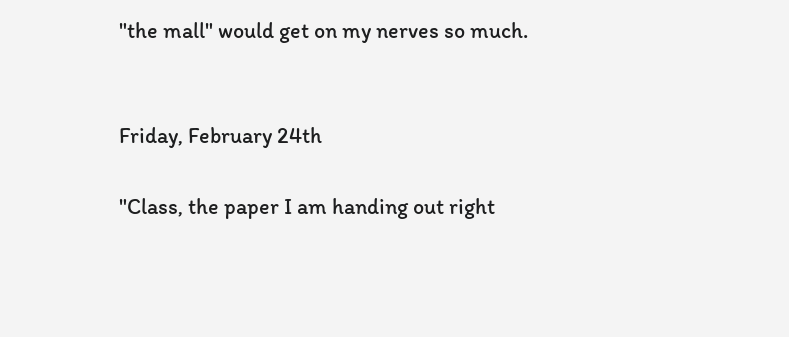"the mall" would get on my nerves so much.


Friday, February 24th

"Class, the paper I am handing out right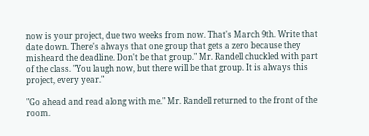now is your project, due two weeks from now. That's March 9th. Write that date down. There's always that one group that gets a zero because they misheard the deadline. Don't be that group." Mr. Randell chuckled with part of the class. "You laugh now, but there will be that group. It is always this project, every year."

"Go ahead and read along with me." Mr. Randell returned to the front of the room.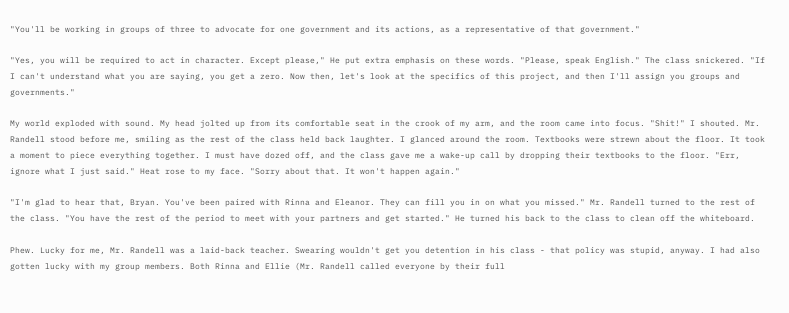"You'll be working in groups of three to advocate for one government and its actions, as a representative of that government."

"Yes, you will be required to act in character. Except please," He put extra emphasis on these words. "Please, speak English." The class snickered. "If I can't understand what you are saying, you get a zero. Now then, let's look at the specifics of this project, and then I'll assign you groups and governments."

My world exploded with sound. My head jolted up from its comfortable seat in the crook of my arm, and the room came into focus. "Shit!" I shouted. Mr. Randell stood before me, smiling as the rest of the class held back laughter. I glanced around the room. Textbooks were strewn about the floor. It took a moment to piece everything together. I must have dozed off, and the class gave me a wake-up call by dropping their textbooks to the floor. "Err, ignore what I just said." Heat rose to my face. "Sorry about that. It won't happen again."

"I'm glad to hear that, Bryan. You've been paired with Rinna and Eleanor. They can fill you in on what you missed." Mr. Randell turned to the rest of the class. "You have the rest of the period to meet with your partners and get started." He turned his back to the class to clean off the whiteboard.

Phew. Lucky for me, Mr. Randell was a laid-back teacher. Swearing wouldn't get you detention in his class - that policy was stupid, anyway. I had also gotten lucky with my group members. Both Rinna and Ellie (Mr. Randell called everyone by their full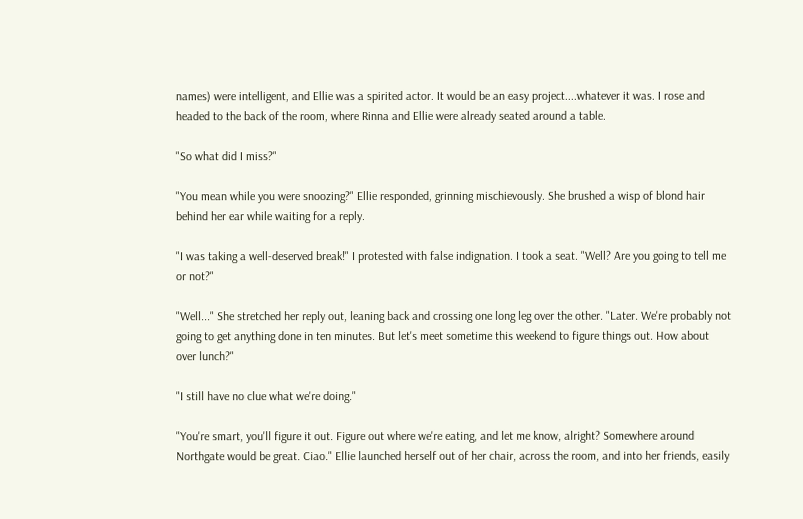names) were intelligent, and Ellie was a spirited actor. It would be an easy project....whatever it was. I rose and headed to the back of the room, where Rinna and Ellie were already seated around a table.

"So what did I miss?"

"You mean while you were snoozing?" Ellie responded, grinning mischievously. She brushed a wisp of blond hair behind her ear while waiting for a reply.

"I was taking a well-deserved break!" I protested with false indignation. I took a seat. "Well? Are you going to tell me or not?"

"Well..." She stretched her reply out, leaning back and crossing one long leg over the other. "Later. We're probably not going to get anything done in ten minutes. But let's meet sometime this weekend to figure things out. How about over lunch?"

"I still have no clue what we're doing."

"You're smart, you'll figure it out. Figure out where we're eating, and let me know, alright? Somewhere around Northgate would be great. Ciao." Ellie launched herself out of her chair, across the room, and into her friends, easily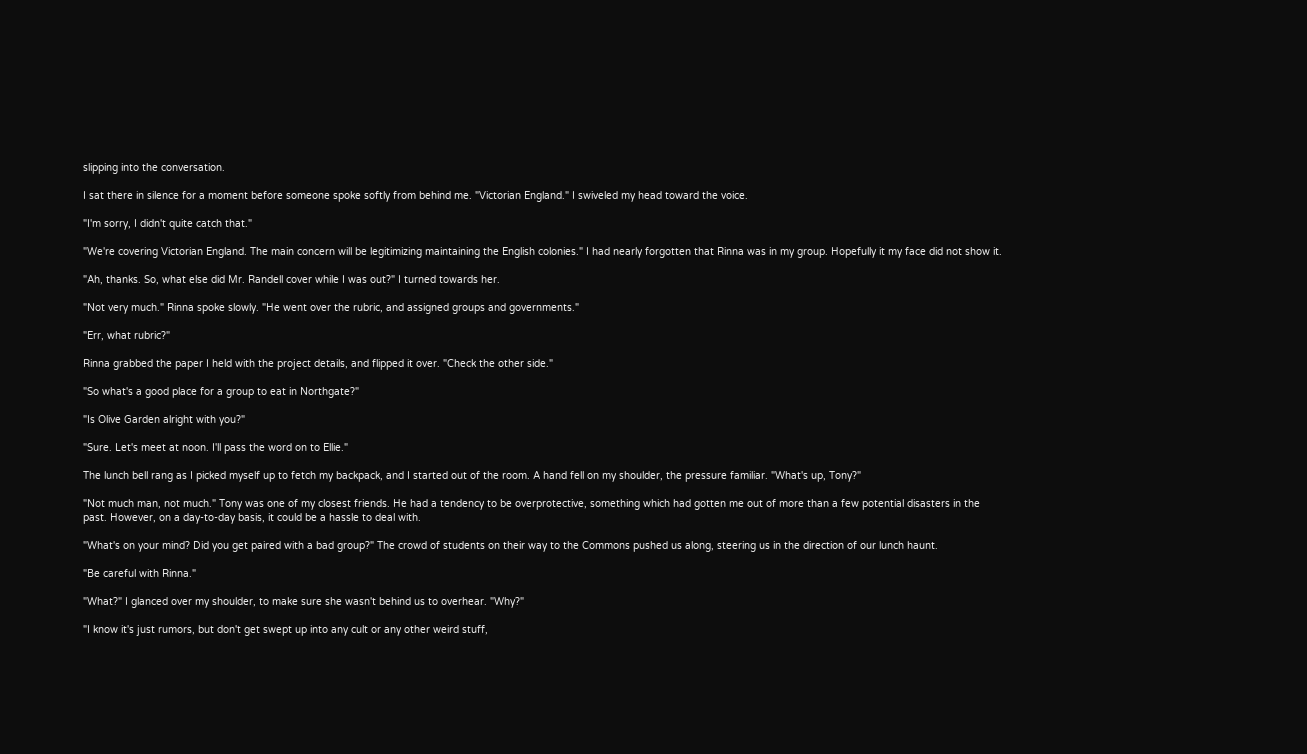slipping into the conversation.

I sat there in silence for a moment before someone spoke softly from behind me. "Victorian England." I swiveled my head toward the voice.

"I'm sorry, I didn't quite catch that."

"We're covering Victorian England. The main concern will be legitimizing maintaining the English colonies." I had nearly forgotten that Rinna was in my group. Hopefully it my face did not show it.

"Ah, thanks. So, what else did Mr. Randell cover while I was out?" I turned towards her.

"Not very much." Rinna spoke slowly. "He went over the rubric, and assigned groups and governments."

"Err, what rubric?"

Rinna grabbed the paper I held with the project details, and flipped it over. "Check the other side."

"So what's a good place for a group to eat in Northgate?"

"Is Olive Garden alright with you?"

"Sure. Let's meet at noon. I'll pass the word on to Ellie."

The lunch bell rang as I picked myself up to fetch my backpack, and I started out of the room. A hand fell on my shoulder, the pressure familiar. "What's up, Tony?"

"Not much man, not much." Tony was one of my closest friends. He had a tendency to be overprotective, something which had gotten me out of more than a few potential disasters in the past. However, on a day-to-day basis, it could be a hassle to deal with.

"What's on your mind? Did you get paired with a bad group?" The crowd of students on their way to the Commons pushed us along, steering us in the direction of our lunch haunt.

"Be careful with Rinna."

"What?" I glanced over my shoulder, to make sure she wasn't behind us to overhear. "Why?"

"I know it's just rumors, but don't get swept up into any cult or any other weird stuff,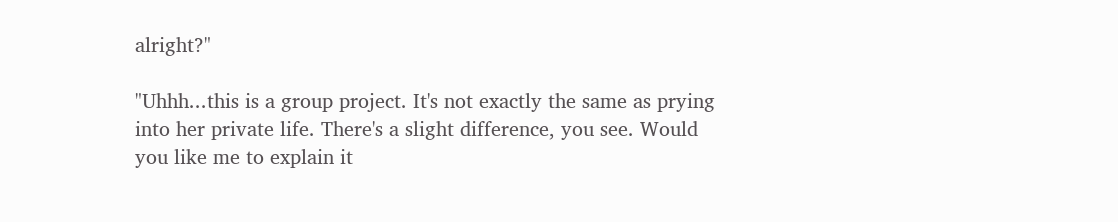alright?"

"Uhhh...this is a group project. It's not exactly the same as prying into her private life. There's a slight difference, you see. Would you like me to explain it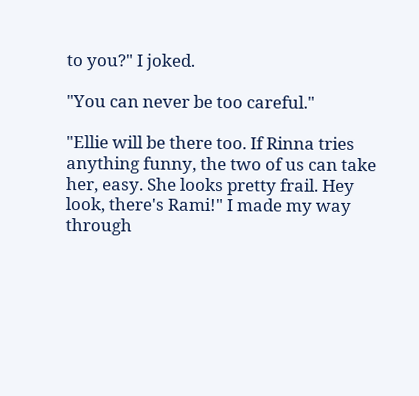to you?" I joked.

"You can never be too careful."

"Ellie will be there too. If Rinna tries anything funny, the two of us can take her, easy. She looks pretty frail. Hey look, there's Rami!" I made my way through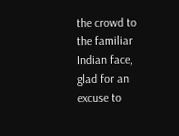the crowd to the familiar Indian face, glad for an excuse to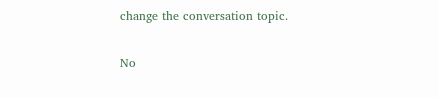change the conversation topic.

No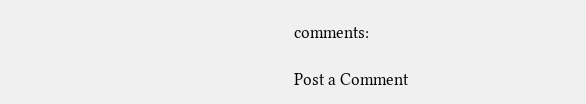comments:

Post a Comment